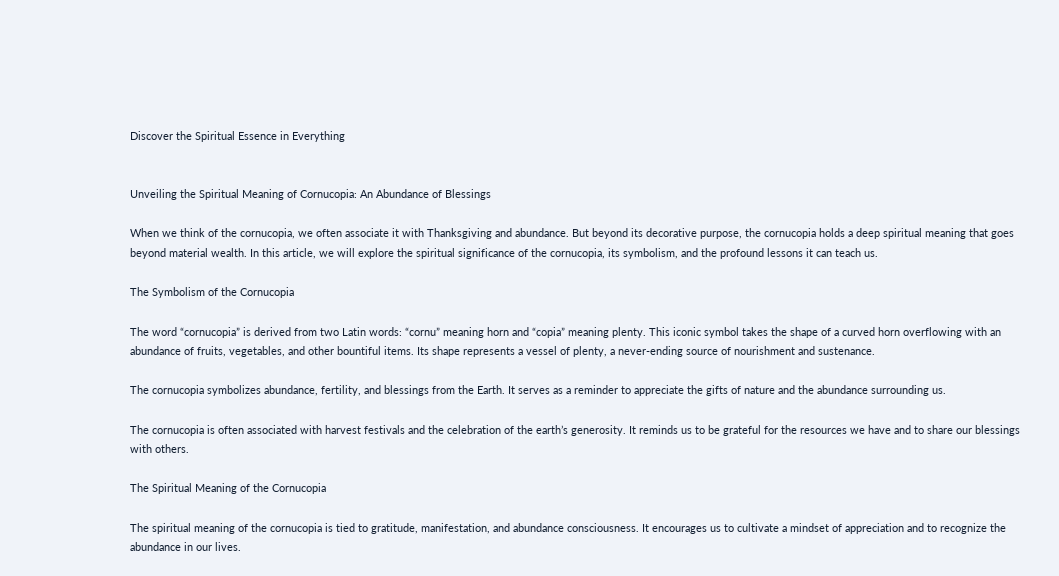Discover the Spiritual Essence in Everything


Unveiling the Spiritual Meaning of Cornucopia: An Abundance of Blessings

When we think of the cornucopia, we often associate it with Thanksgiving and abundance. But beyond its decorative purpose, the cornucopia holds a deep spiritual meaning that goes beyond material wealth. In this article, we will explore the spiritual significance of the cornucopia, its symbolism, and the profound lessons it can teach us.

The Symbolism of the Cornucopia

The word “cornucopia” is derived from two Latin words: “cornu” meaning horn and “copia” meaning plenty. This iconic symbol takes the shape of a curved horn overflowing with an abundance of fruits, vegetables, and other bountiful items. Its shape represents a vessel of plenty, a never-ending source of nourishment and sustenance.

The cornucopia symbolizes abundance, fertility, and blessings from the Earth. It serves as a reminder to appreciate the gifts of nature and the abundance surrounding us.

The cornucopia is often associated with harvest festivals and the celebration of the earth’s generosity. It reminds us to be grateful for the resources we have and to share our blessings with others.

The Spiritual Meaning of the Cornucopia

The spiritual meaning of the cornucopia is tied to gratitude, manifestation, and abundance consciousness. It encourages us to cultivate a mindset of appreciation and to recognize the abundance in our lives.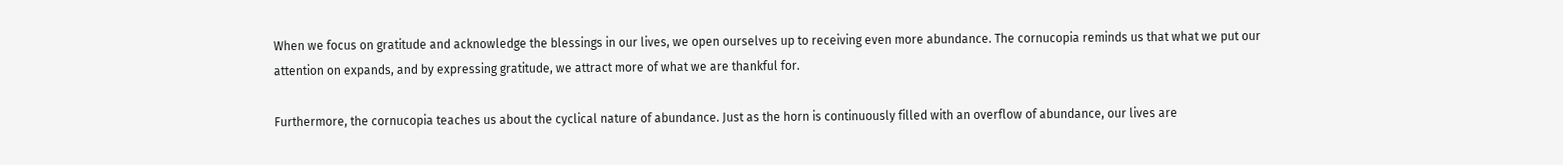When we focus on gratitude and acknowledge the blessings in our lives, we open ourselves up to receiving even more abundance. The cornucopia reminds us that what we put our attention on expands, and by expressing gratitude, we attract more of what we are thankful for.

Furthermore, the cornucopia teaches us about the cyclical nature of abundance. Just as the horn is continuously filled with an overflow of abundance, our lives are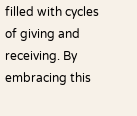filled with cycles of giving and receiving. By embracing this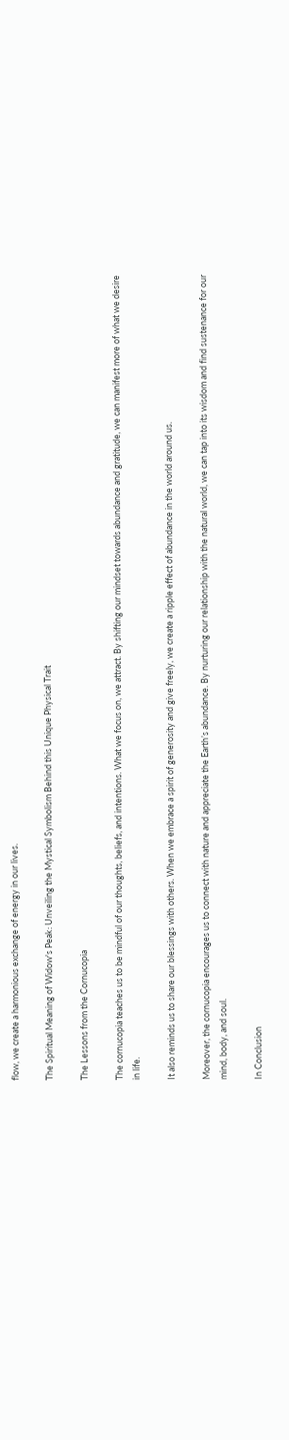flow, we create a harmonious exchange of energy in our lives.

The Spiritual Meaning of Widow's Peak: Unveiling the Mystical Symbolism Behind this Unique Physical Trait

The Lessons from the Cornucopia

The cornucopia teaches us to be mindful of our thoughts, beliefs, and intentions. What we focus on, we attract. By shifting our mindset towards abundance and gratitude, we can manifest more of what we desire in life.

It also reminds us to share our blessings with others. When we embrace a spirit of generosity and give freely, we create a ripple effect of abundance in the world around us.

Moreover, the cornucopia encourages us to connect with nature and appreciate the Earth’s abundance. By nurturing our relationship with the natural world, we can tap into its wisdom and find sustenance for our mind, body, and soul.

In Conclusion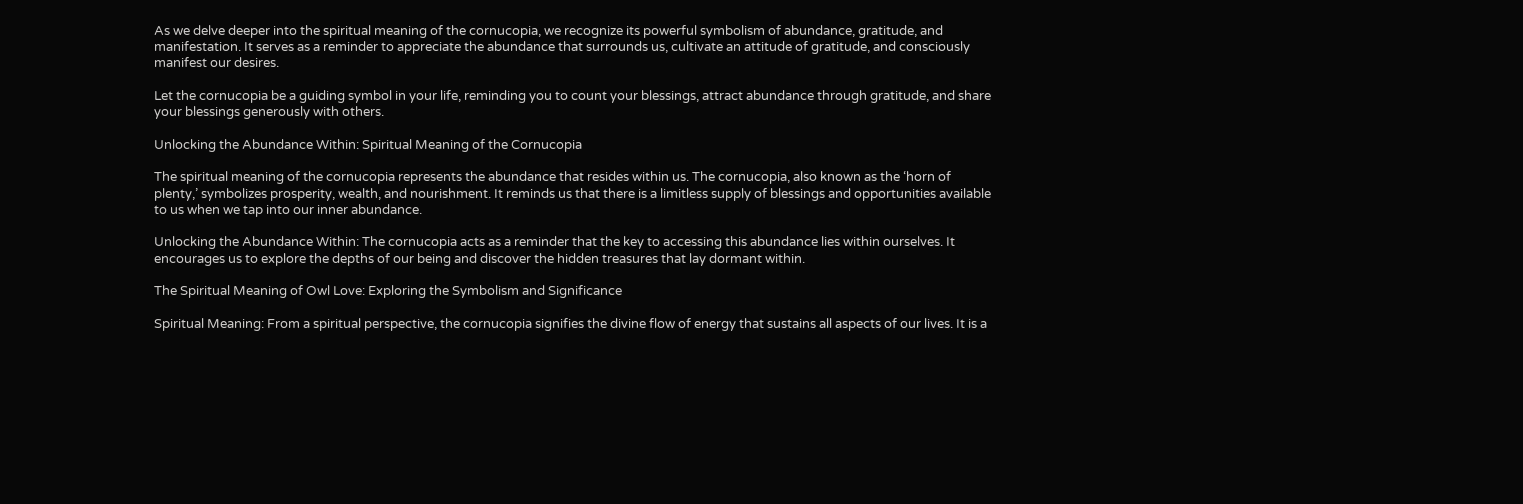As we delve deeper into the spiritual meaning of the cornucopia, we recognize its powerful symbolism of abundance, gratitude, and manifestation. It serves as a reminder to appreciate the abundance that surrounds us, cultivate an attitude of gratitude, and consciously manifest our desires.

Let the cornucopia be a guiding symbol in your life, reminding you to count your blessings, attract abundance through gratitude, and share your blessings generously with others.

Unlocking the Abundance Within: Spiritual Meaning of the Cornucopia

The spiritual meaning of the cornucopia represents the abundance that resides within us. The cornucopia, also known as the ‘horn of plenty,’ symbolizes prosperity, wealth, and nourishment. It reminds us that there is a limitless supply of blessings and opportunities available to us when we tap into our inner abundance.

Unlocking the Abundance Within: The cornucopia acts as a reminder that the key to accessing this abundance lies within ourselves. It encourages us to explore the depths of our being and discover the hidden treasures that lay dormant within.

The Spiritual Meaning of Owl Love: Exploring the Symbolism and Significance

Spiritual Meaning: From a spiritual perspective, the cornucopia signifies the divine flow of energy that sustains all aspects of our lives. It is a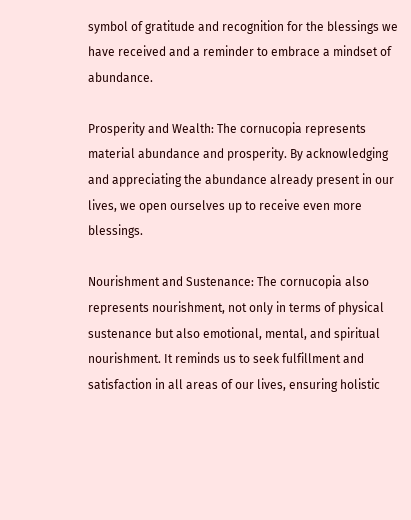symbol of gratitude and recognition for the blessings we have received and a reminder to embrace a mindset of abundance.

Prosperity and Wealth: The cornucopia represents material abundance and prosperity. By acknowledging and appreciating the abundance already present in our lives, we open ourselves up to receive even more blessings.

Nourishment and Sustenance: The cornucopia also represents nourishment, not only in terms of physical sustenance but also emotional, mental, and spiritual nourishment. It reminds us to seek fulfillment and satisfaction in all areas of our lives, ensuring holistic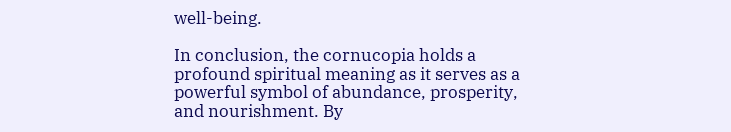well-being.

In conclusion, the cornucopia holds a profound spiritual meaning as it serves as a powerful symbol of abundance, prosperity, and nourishment. By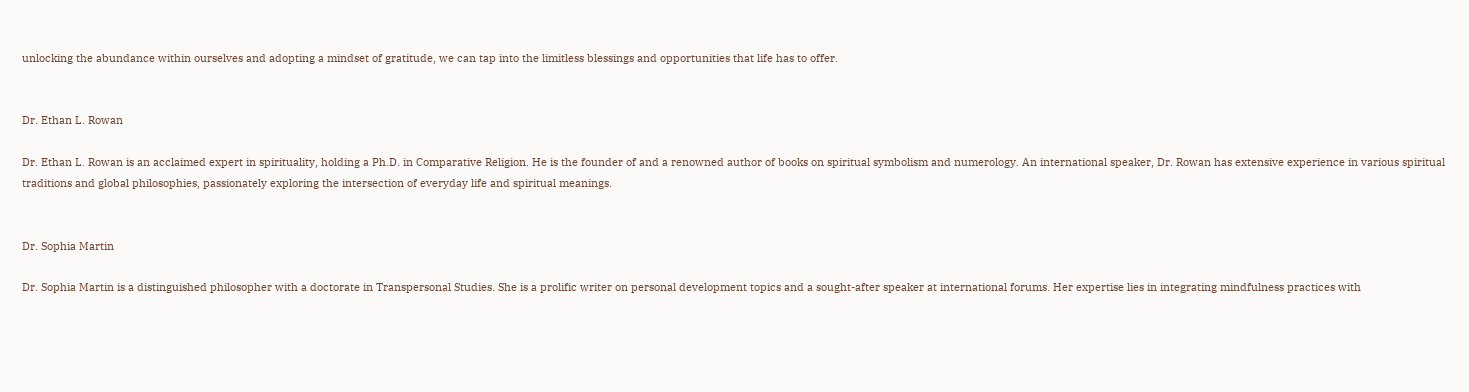unlocking the abundance within ourselves and adopting a mindset of gratitude, we can tap into the limitless blessings and opportunities that life has to offer.


Dr. Ethan L. Rowan

Dr. Ethan L. Rowan is an acclaimed expert in spirituality, holding a Ph.D. in Comparative Religion. He is the founder of and a renowned author of books on spiritual symbolism and numerology. An international speaker, Dr. Rowan has extensive experience in various spiritual traditions and global philosophies, passionately exploring the intersection of everyday life and spiritual meanings.


Dr. Sophia Martin

Dr. Sophia Martin is a distinguished philosopher with a doctorate in Transpersonal Studies. She is a prolific writer on personal development topics and a sought-after speaker at international forums. Her expertise lies in integrating mindfulness practices with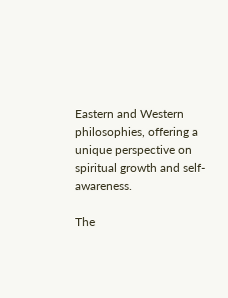Eastern and Western philosophies, offering a unique perspective on spiritual growth and self-awareness.

The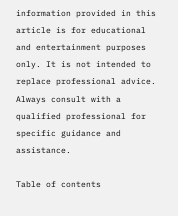information provided in this article is for educational and entertainment purposes only. It is not intended to replace professional advice. Always consult with a qualified professional for specific guidance and assistance.

Table of contents